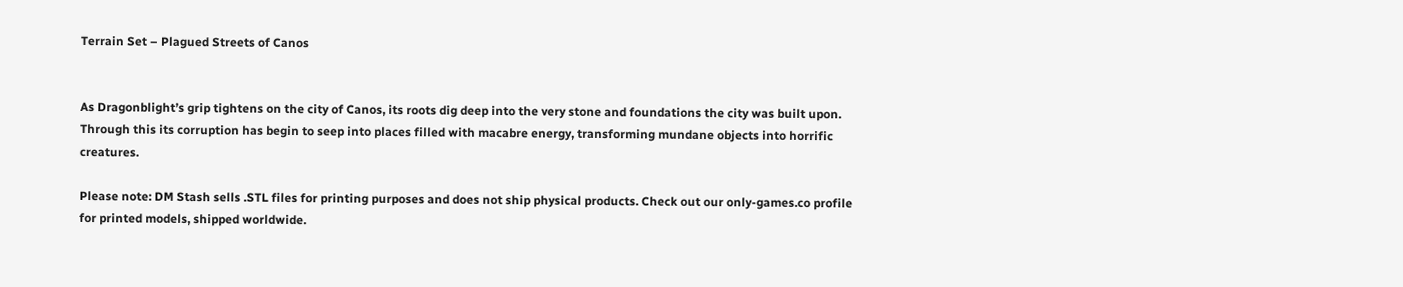Terrain Set – Plagued Streets of Canos


As Dragonblight’s grip tightens on the city of Canos, its roots dig deep into the very stone and foundations the city was built upon. Through this its corruption has begin to seep into places filled with macabre energy, transforming mundane objects into horrific creatures.

Please note: DM Stash sells .STL files for printing purposes and does not ship physical products. Check out our only-games.co profile for printed models, shipped worldwide.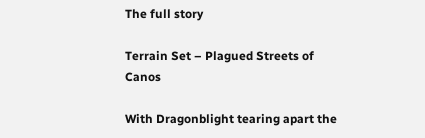The full story

Terrain Set – Plagued Streets of Canos

With Dragonblight tearing apart the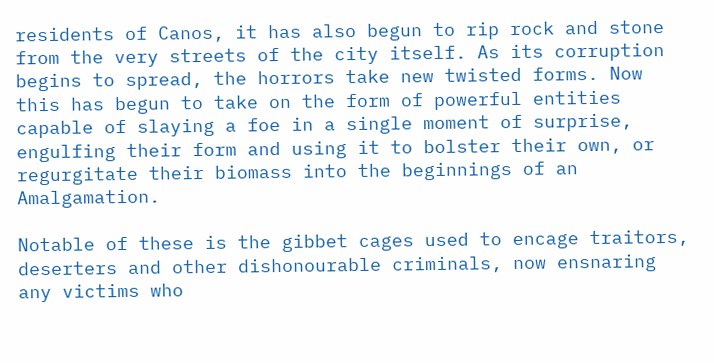residents of Canos, it has also begun to rip rock and stone from the very streets of the city itself. As its corruption begins to spread, the horrors take new twisted forms. Now this has begun to take on the form of powerful entities capable of slaying a foe in a single moment of surprise, engulfing their form and using it to bolster their own, or regurgitate their biomass into the beginnings of an Amalgamation.

Notable of these is the gibbet cages used to encage traitors, deserters and other dishonourable criminals, now ensnaring any victims who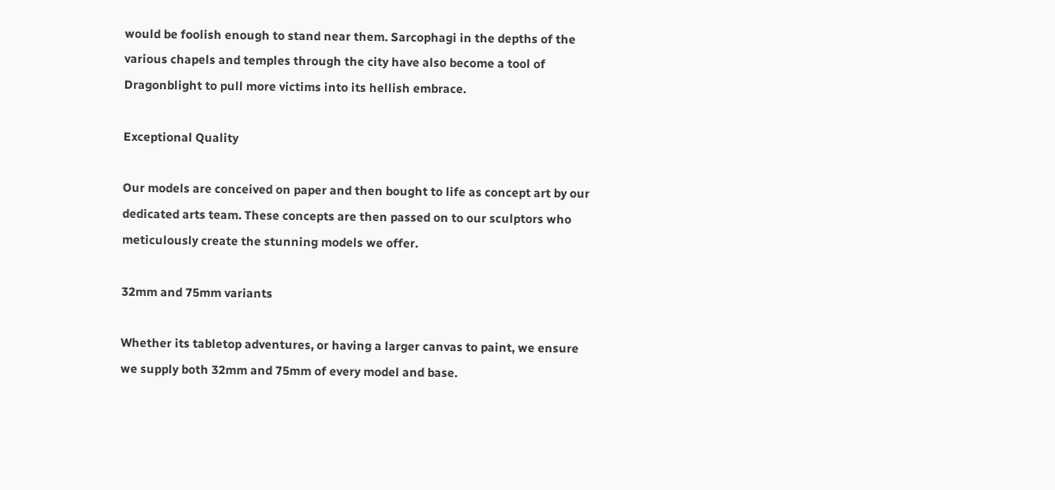would be foolish enough to stand near them. Sarcophagi in the depths of the various chapels and temples through the city have also become a tool of Dragonblight to pull more victims into its hellish embrace.

Exceptional Quality

Our models are conceived on paper and then bought to life as concept art by our dedicated arts team. These concepts are then passed on to our sculptors who meticulously create the stunning models we offer.

32mm and 75mm variants

Whether its tabletop adventures, or having a larger canvas to paint, we ensure we supply both 32mm and 75mm of every model and base.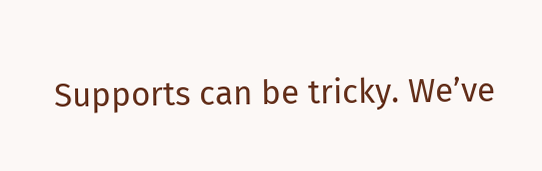Supports can be tricky. We’ve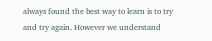always found the best way to learn is to try and try again. However we understand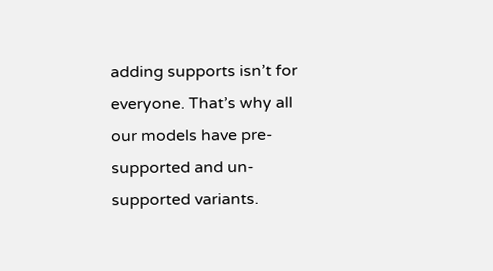adding supports isn’t for everyone. That’s why all our models have pre-supported and un-supported variants.